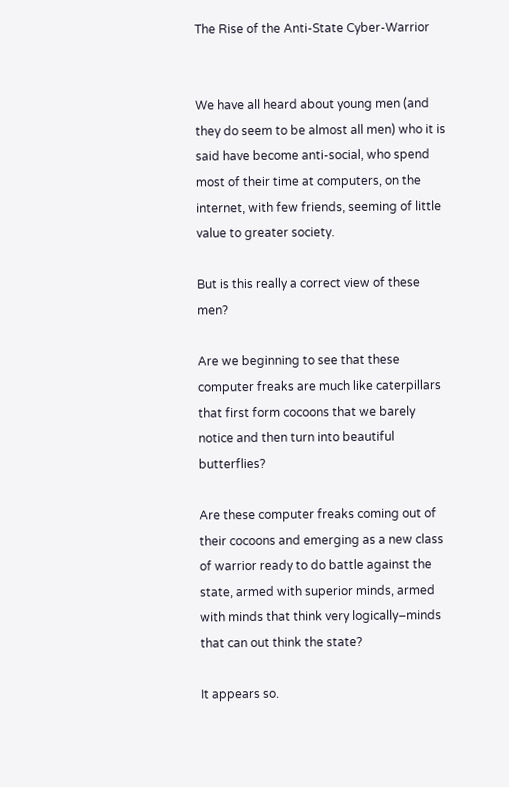The Rise of the Anti-State Cyber-Warrior


We have all heard about young men (and they do seem to be almost all men) who it is said have become anti-social, who spend most of their time at computers, on the internet, with few friends, seeming of little value to greater society.

But is this really a correct view of these men?

Are we beginning to see that these computer freaks are much like caterpillars that first form cocoons that we barely notice and then turn into beautiful butterflies?

Are these computer freaks coming out of their cocoons and emerging as a new class of warrior ready to do battle against the state, armed with superior minds, armed with minds that think very logically–minds that can out think the state?

It appears so.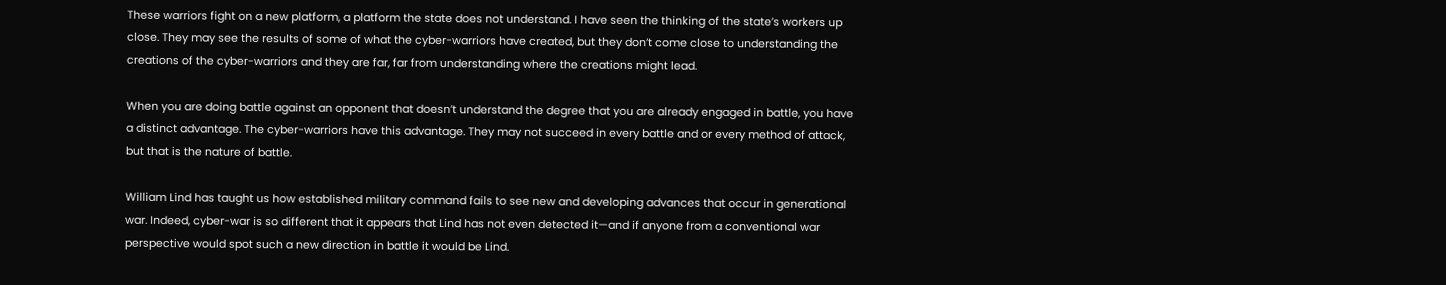These warriors fight on a new platform, a platform the state does not understand. I have seen the thinking of the state’s workers up close. They may see the results of some of what the cyber-warriors have created, but they don’t come close to understanding the creations of the cyber-warriors and they are far, far from understanding where the creations might lead.

When you are doing battle against an opponent that doesn’t understand the degree that you are already engaged in battle, you have a distinct advantage. The cyber-warriors have this advantage. They may not succeed in every battle and or every method of attack, but that is the nature of battle.

William Lind has taught us how established military command fails to see new and developing advances that occur in generational war. Indeed, cyber-war is so different that it appears that Lind has not even detected it—and if anyone from a conventional war perspective would spot such a new direction in battle it would be Lind.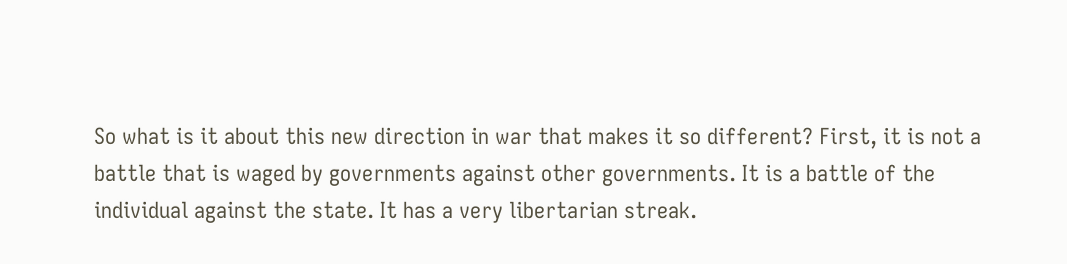So what is it about this new direction in war that makes it so different? First, it is not a battle that is waged by governments against other governments. It is a battle of the individual against the state. It has a very libertarian streak.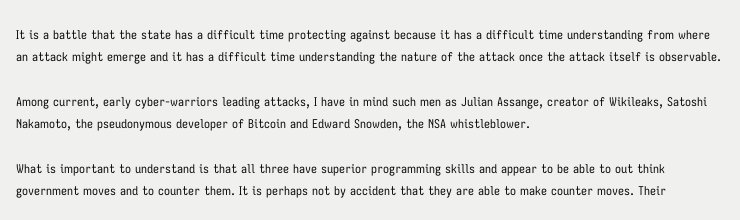It is a battle that the state has a difficult time protecting against because it has a difficult time understanding from where an attack might emerge and it has a difficult time understanding the nature of the attack once the attack itself is observable.

Among current, early cyber-warriors leading attacks, I have in mind such men as Julian Assange, creator of Wikileaks, Satoshi Nakamoto, the pseudonymous developer of Bitcoin and Edward Snowden, the NSA whistleblower.

What is important to understand is that all three have superior programming skills and appear to be able to out think government moves and to counter them. It is perhaps not by accident that they are able to make counter moves. Their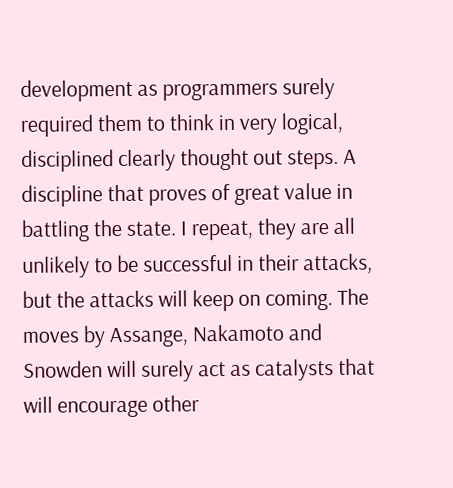development as programmers surely required them to think in very logical, disciplined clearly thought out steps. A discipline that proves of great value in battling the state. I repeat, they are all unlikely to be successful in their attacks, but the attacks will keep on coming. The moves by Assange, Nakamoto and Snowden will surely act as catalysts that will encourage other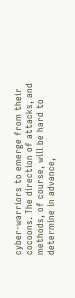cyber-warriors to emerge from their cocoons. The direction of attacks, and methods, of course, will be hard to determine in advance,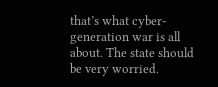that’s what cyber-generation war is all about. The state should be very worried.